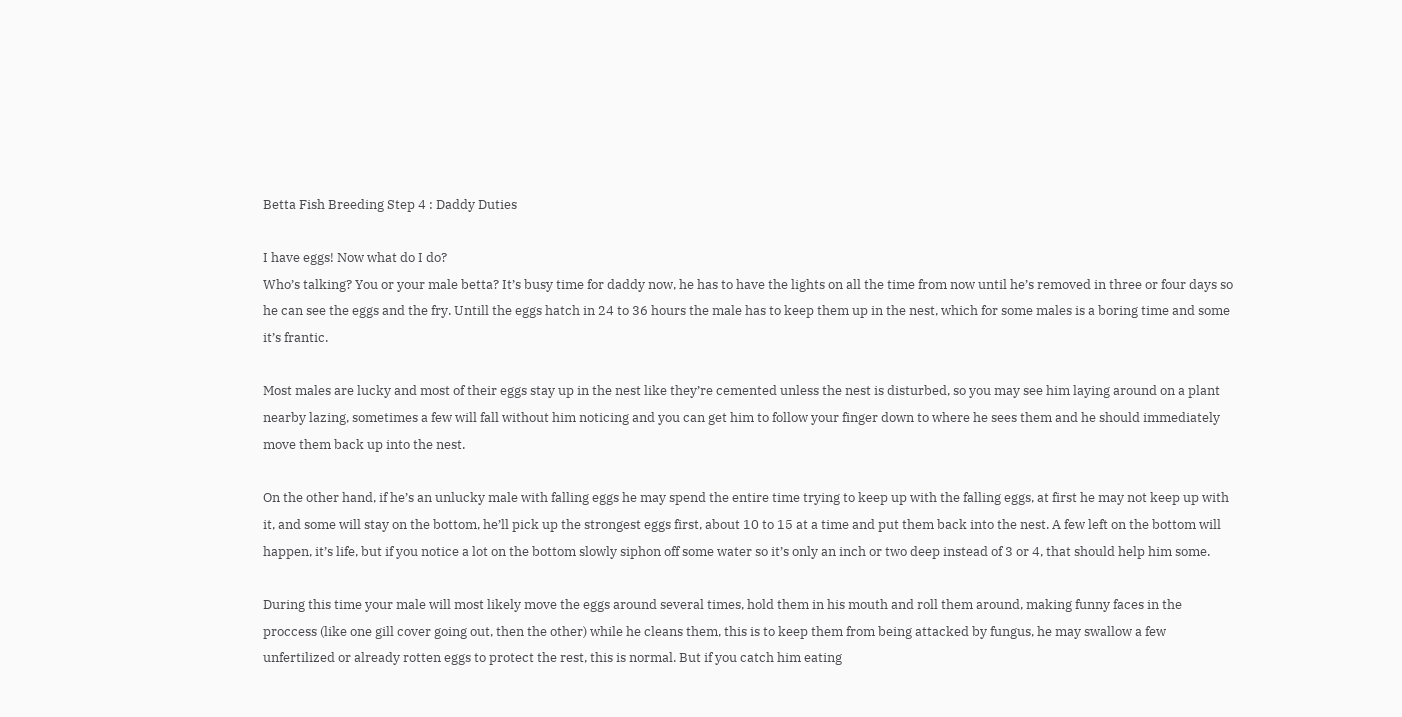Betta Fish Breeding Step 4 : Daddy Duties

I have eggs! Now what do I do?
Who’s talking? You or your male betta? It’s busy time for daddy now, he has to have the lights on all the time from now until he’s removed in three or four days so he can see the eggs and the fry. Untill the eggs hatch in 24 to 36 hours the male has to keep them up in the nest, which for some males is a boring time and some it’s frantic.

Most males are lucky and most of their eggs stay up in the nest like they’re cemented unless the nest is disturbed, so you may see him laying around on a plant nearby lazing, sometimes a few will fall without him noticing and you can get him to follow your finger down to where he sees them and he should immediately move them back up into the nest.

On the other hand, if he’s an unlucky male with falling eggs he may spend the entire time trying to keep up with the falling eggs, at first he may not keep up with it, and some will stay on the bottom, he’ll pick up the strongest eggs first, about 10 to 15 at a time and put them back into the nest. A few left on the bottom will happen, it’s life, but if you notice a lot on the bottom slowly siphon off some water so it’s only an inch or two deep instead of 3 or 4, that should help him some.

During this time your male will most likely move the eggs around several times, hold them in his mouth and roll them around, making funny faces in the proccess (like one gill cover going out, then the other) while he cleans them, this is to keep them from being attacked by fungus, he may swallow a few unfertilized or already rotten eggs to protect the rest, this is normal. But if you catch him eating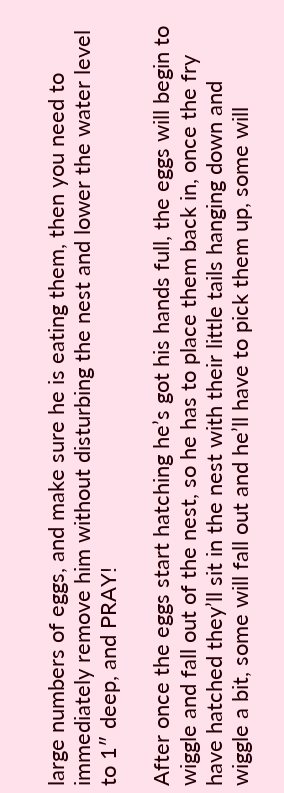large numbers of eggs, and make sure he is eating them, then you need to immediately remove him without disturbing the nest and lower the water level to 1″ deep, and PRAY!

After once the eggs start hatching he’s got his hands full, the eggs will begin to wiggle and fall out of the nest, so he has to place them back in, once the fry have hatched they’ll sit in the nest with their little tails hanging down and wiggle a bit, some will fall out and he’ll have to pick them up, some will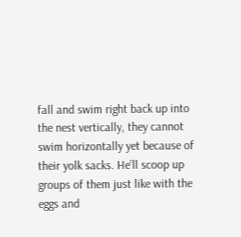fall and swim right back up into the nest vertically, they cannot swim horizontally yet because of their yolk sacks. He’ll scoop up groups of them just like with the eggs and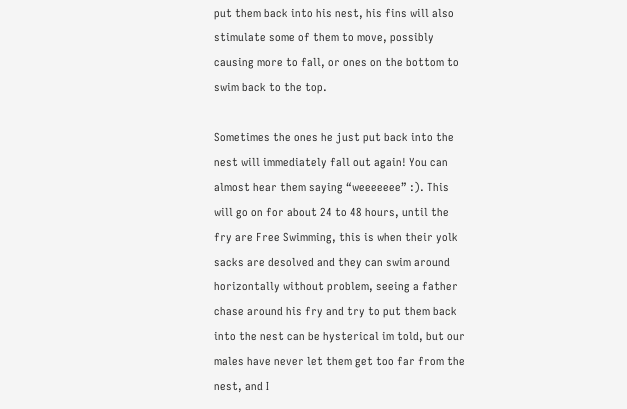put them back into his nest, his fins will also stimulate some of them to move, possibly causing more to fall, or ones on the bottom to swim back to the top.

Sometimes the ones he just put back into the nest will immediately fall out again! You can almost hear them saying “weeeeeee” :). This will go on for about 24 to 48 hours, until the fry are Free Swimming, this is when their yolk sacks are desolved and they can swim around horizontally without problem, seeing a father chase around his fry and try to put them back into the nest can be hysterical im told, but our males have never let them get too far from the nest, and I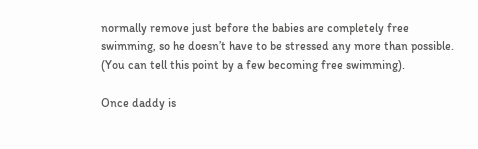normally remove just before the babies are completely free swimming, so he doesn’t have to be stressed any more than possible. (You can tell this point by a few becoming free swimming).

Once daddy is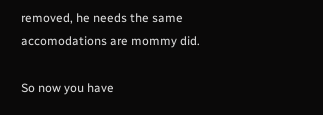removed, he needs the same accomodations are mommy did.

So now you have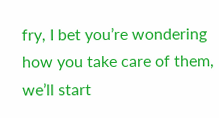fry, I bet you’re wondering how you take care of them, we’ll start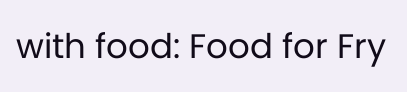with food: Food for Fry